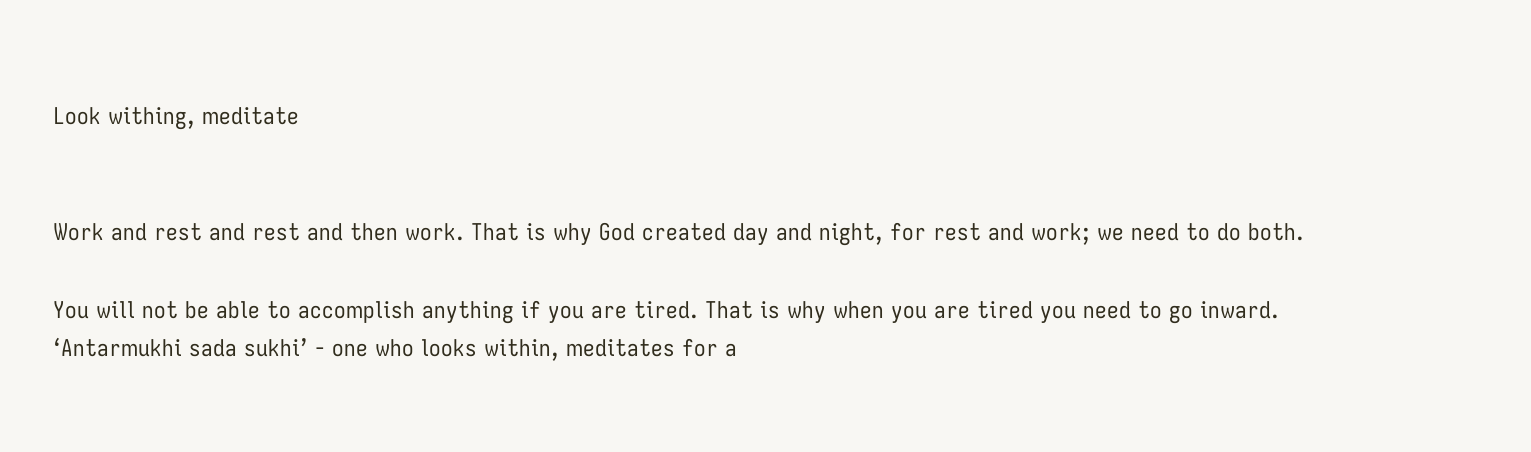Look withing, meditate


Work and rest and rest and then work. That is why God created day and night, for rest and work; we need to do both.

You will not be able to accomplish anything if you are tired. That is why when you are tired you need to go inward. ‘Antarmukhi sada sukhi’ - one who looks within, meditates for a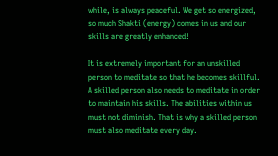while, is always peaceful. We get so energized, so much Shakti (energy) comes in us and our skills are greatly enhanced!

It is extremely important for an unskilled person to meditate so that he becomes skillful. A skilled person also needs to meditate in order to maintain his skills. The abilities within us must not diminish. That is why a skilled person must also meditate every day.